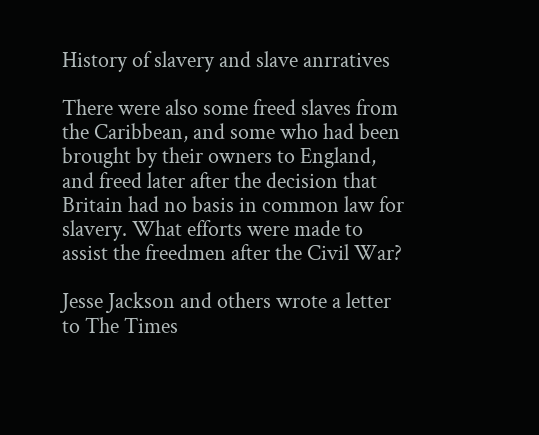History of slavery and slave anrratives

There were also some freed slaves from the Caribbean, and some who had been brought by their owners to England, and freed later after the decision that Britain had no basis in common law for slavery. What efforts were made to assist the freedmen after the Civil War?

Jesse Jackson and others wrote a letter to The Times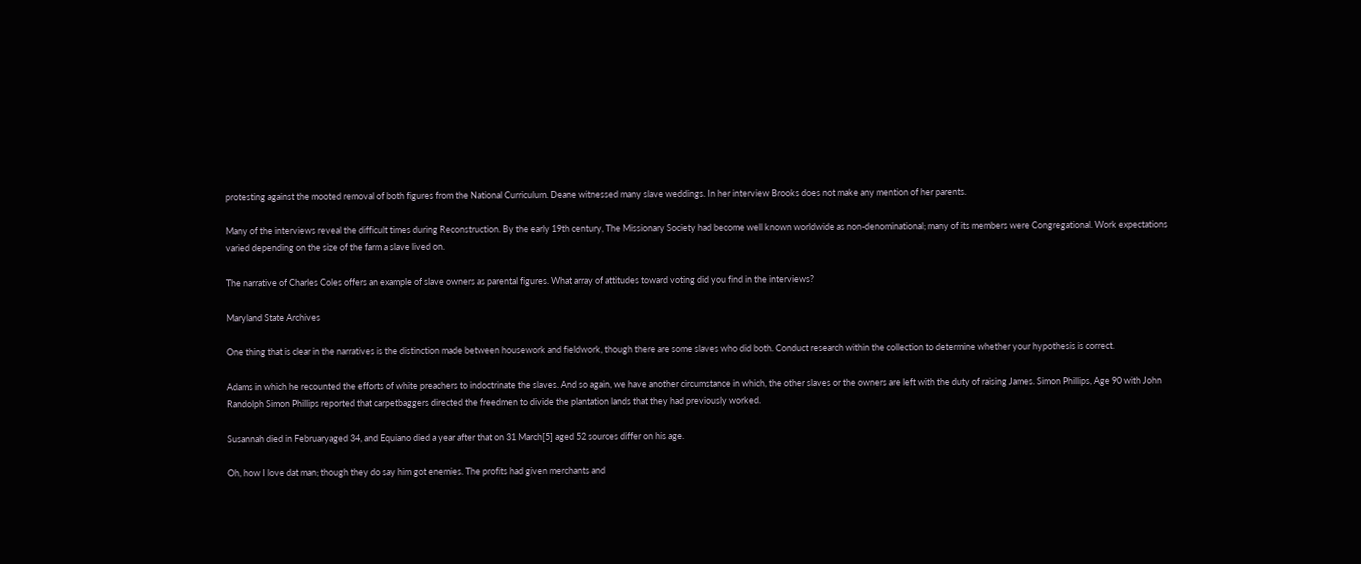protesting against the mooted removal of both figures from the National Curriculum. Deane witnessed many slave weddings. In her interview Brooks does not make any mention of her parents.

Many of the interviews reveal the difficult times during Reconstruction. By the early 19th century, The Missionary Society had become well known worldwide as non-denominational; many of its members were Congregational. Work expectations varied depending on the size of the farm a slave lived on.

The narrative of Charles Coles offers an example of slave owners as parental figures. What array of attitudes toward voting did you find in the interviews?

Maryland State Archives

One thing that is clear in the narratives is the distinction made between housework and fieldwork, though there are some slaves who did both. Conduct research within the collection to determine whether your hypothesis is correct.

Adams in which he recounted the efforts of white preachers to indoctrinate the slaves. And so again, we have another circumstance in which, the other slaves or the owners are left with the duty of raising James. Simon Phillips, Age 90 with John Randolph Simon Phillips reported that carpetbaggers directed the freedmen to divide the plantation lands that they had previously worked.

Susannah died in Februaryaged 34, and Equiano died a year after that on 31 March[5] aged 52 sources differ on his age.

Oh, how I love dat man; though they do say him got enemies. The profits had given merchants and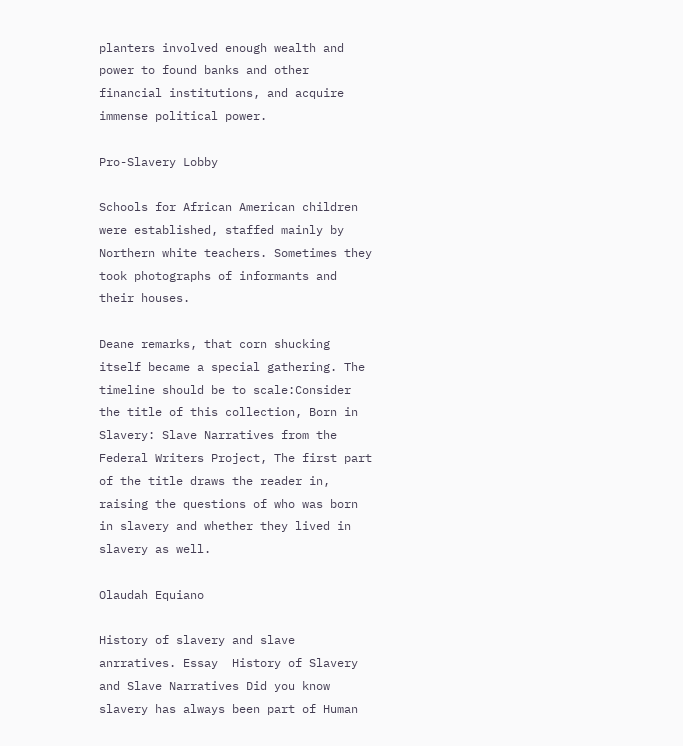planters involved enough wealth and power to found banks and other financial institutions, and acquire immense political power.

Pro-Slavery Lobby

Schools for African American children were established, staffed mainly by Northern white teachers. Sometimes they took photographs of informants and their houses.

Deane remarks, that corn shucking itself became a special gathering. The timeline should be to scale:Consider the title of this collection, Born in Slavery: Slave Narratives from the Federal Writers Project, The first part of the title draws the reader in, raising the questions of who was born in slavery and whether they lived in slavery as well.

Olaudah Equiano

History of slavery and slave anrratives. Essay  History of Slavery and Slave Narratives Did you know slavery has always been part of Human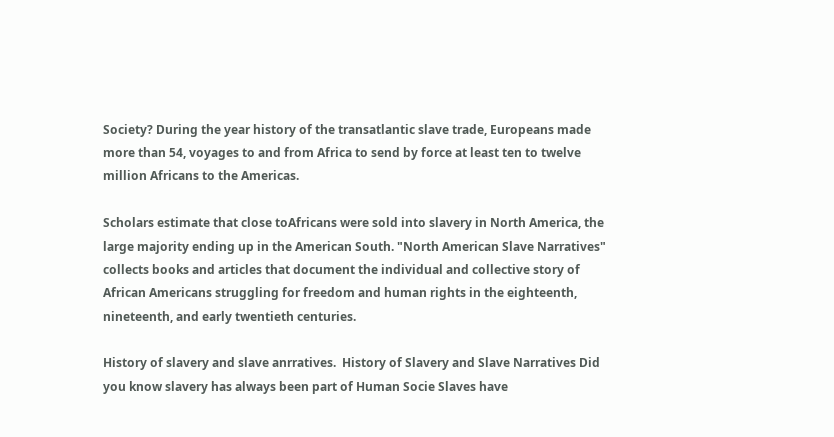Society? During the year history of the transatlantic slave trade, Europeans made more than 54, voyages to and from Africa to send by force at least ten to twelve million Africans to the Americas.

Scholars estimate that close toAfricans were sold into slavery in North America, the large majority ending up in the American South. "North American Slave Narratives" collects books and articles that document the individual and collective story of African Americans struggling for freedom and human rights in the eighteenth, nineteenth, and early twentieth centuries.

History of slavery and slave anrratives.  History of Slavery and Slave Narratives Did you know slavery has always been part of Human Socie Slaves have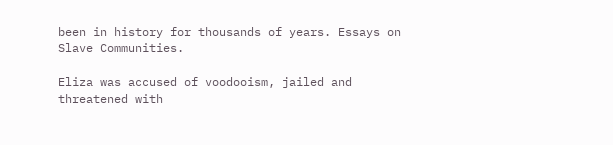been in history for thousands of years. Essays on Slave Communities.

Eliza was accused of voodooism, jailed and threatened with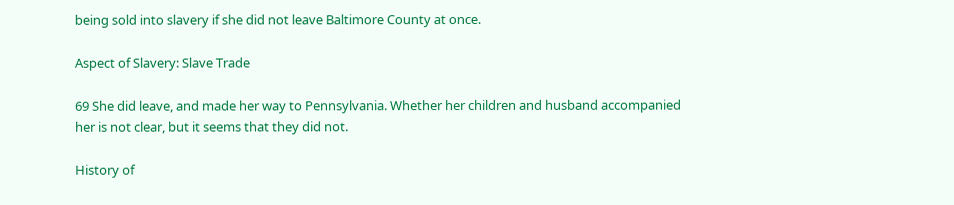being sold into slavery if she did not leave Baltimore County at once.

Aspect of Slavery: Slave Trade

69 She did leave, and made her way to Pennsylvania. Whether her children and husband accompanied her is not clear, but it seems that they did not.

History of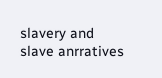slavery and slave anrratives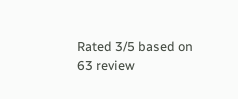Rated 3/5 based on 63 review